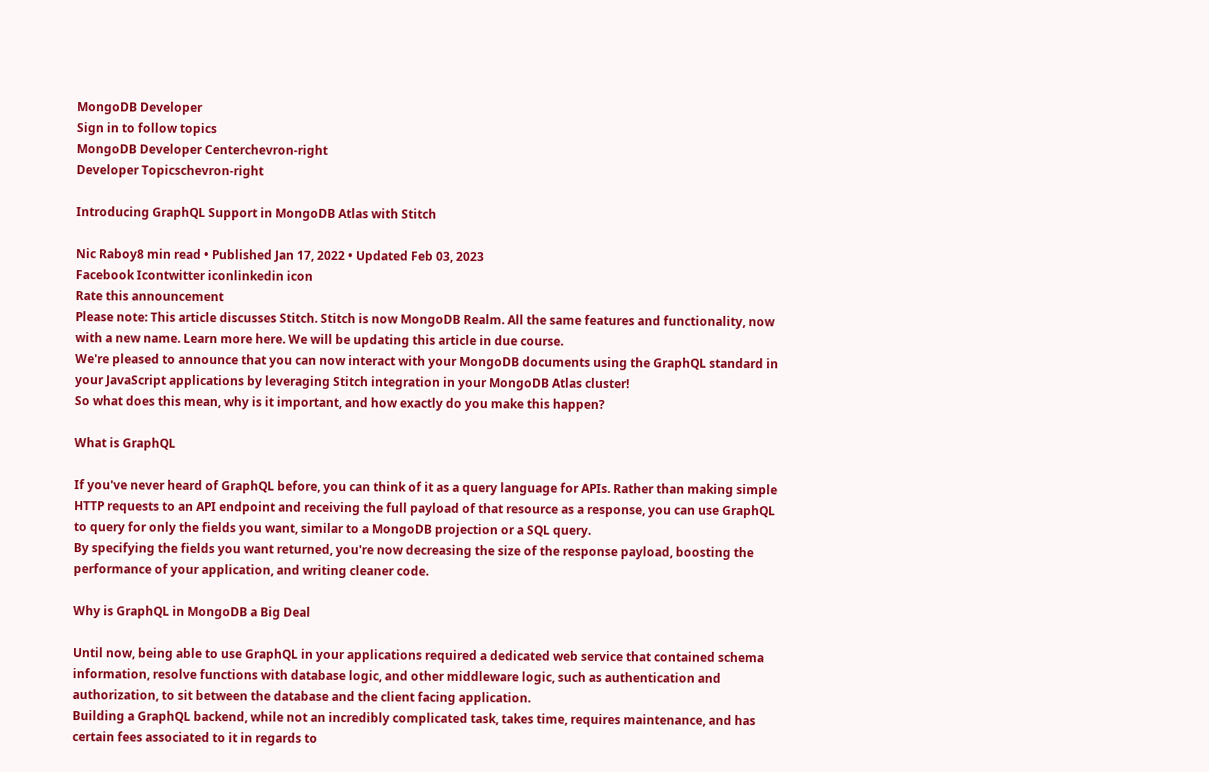MongoDB Developer
Sign in to follow topics
MongoDB Developer Centerchevron-right
Developer Topicschevron-right

Introducing GraphQL Support in MongoDB Atlas with Stitch

Nic Raboy8 min read • Published Jan 17, 2022 • Updated Feb 03, 2023
Facebook Icontwitter iconlinkedin icon
Rate this announcement
Please note: This article discusses Stitch. Stitch is now MongoDB Realm. All the same features and functionality, now with a new name. Learn more here. We will be updating this article in due course.
We're pleased to announce that you can now interact with your MongoDB documents using the GraphQL standard in your JavaScript applications by leveraging Stitch integration in your MongoDB Atlas cluster!
So what does this mean, why is it important, and how exactly do you make this happen?

What is GraphQL

If you've never heard of GraphQL before, you can think of it as a query language for APIs. Rather than making simple HTTP requests to an API endpoint and receiving the full payload of that resource as a response, you can use GraphQL to query for only the fields you want, similar to a MongoDB projection or a SQL query.
By specifying the fields you want returned, you're now decreasing the size of the response payload, boosting the performance of your application, and writing cleaner code.

Why is GraphQL in MongoDB a Big Deal

Until now, being able to use GraphQL in your applications required a dedicated web service that contained schema information, resolve functions with database logic, and other middleware logic, such as authentication and authorization, to sit between the database and the client facing application.
Building a GraphQL backend, while not an incredibly complicated task, takes time, requires maintenance, and has certain fees associated to it in regards to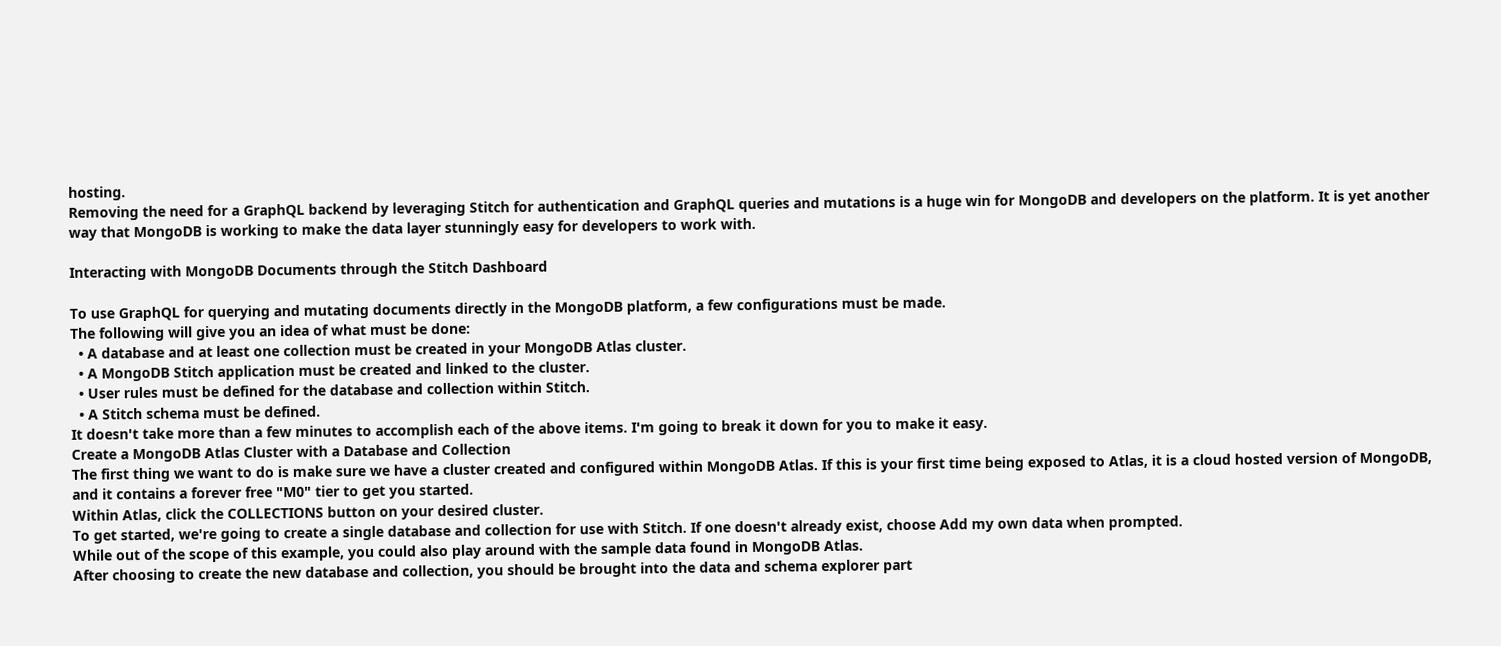hosting.
Removing the need for a GraphQL backend by leveraging Stitch for authentication and GraphQL queries and mutations is a huge win for MongoDB and developers on the platform. It is yet another way that MongoDB is working to make the data layer stunningly easy for developers to work with.

Interacting with MongoDB Documents through the Stitch Dashboard

To use GraphQL for querying and mutating documents directly in the MongoDB platform, a few configurations must be made.
The following will give you an idea of what must be done:
  • A database and at least one collection must be created in your MongoDB Atlas cluster.
  • A MongoDB Stitch application must be created and linked to the cluster.
  • User rules must be defined for the database and collection within Stitch.
  • A Stitch schema must be defined.
It doesn't take more than a few minutes to accomplish each of the above items. I'm going to break it down for you to make it easy.
Create a MongoDB Atlas Cluster with a Database and Collection
The first thing we want to do is make sure we have a cluster created and configured within MongoDB Atlas. If this is your first time being exposed to Atlas, it is a cloud hosted version of MongoDB, and it contains a forever free "M0" tier to get you started.
Within Atlas, click the COLLECTIONS button on your desired cluster.
To get started, we're going to create a single database and collection for use with Stitch. If one doesn't already exist, choose Add my own data when prompted.
While out of the scope of this example, you could also play around with the sample data found in MongoDB Atlas.
After choosing to create the new database and collection, you should be brought into the data and schema explorer part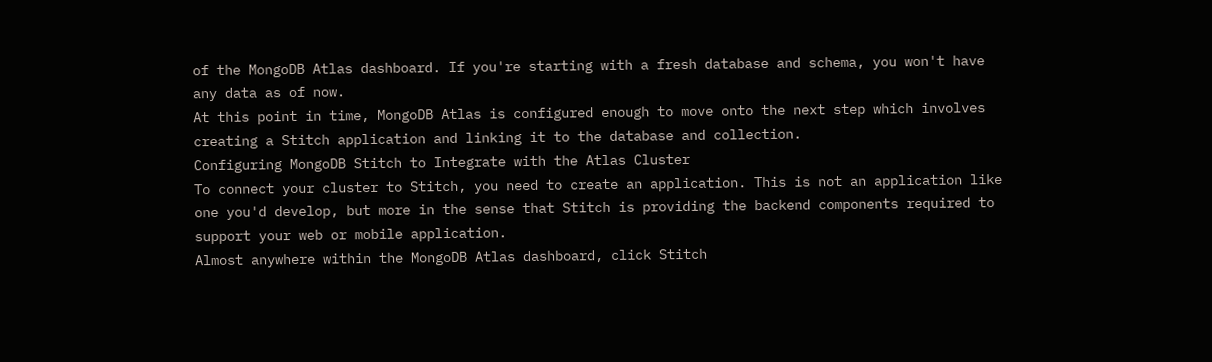of the MongoDB Atlas dashboard. If you're starting with a fresh database and schema, you won't have any data as of now.
At this point in time, MongoDB Atlas is configured enough to move onto the next step which involves creating a Stitch application and linking it to the database and collection.
Configuring MongoDB Stitch to Integrate with the Atlas Cluster
To connect your cluster to Stitch, you need to create an application. This is not an application like one you'd develop, but more in the sense that Stitch is providing the backend components required to support your web or mobile application.
Almost anywhere within the MongoDB Atlas dashboard, click Stitch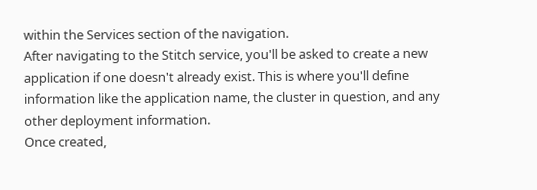within the Services section of the navigation.
After navigating to the Stitch service, you'll be asked to create a new application if one doesn't already exist. This is where you'll define information like the application name, the cluster in question, and any other deployment information.
Once created,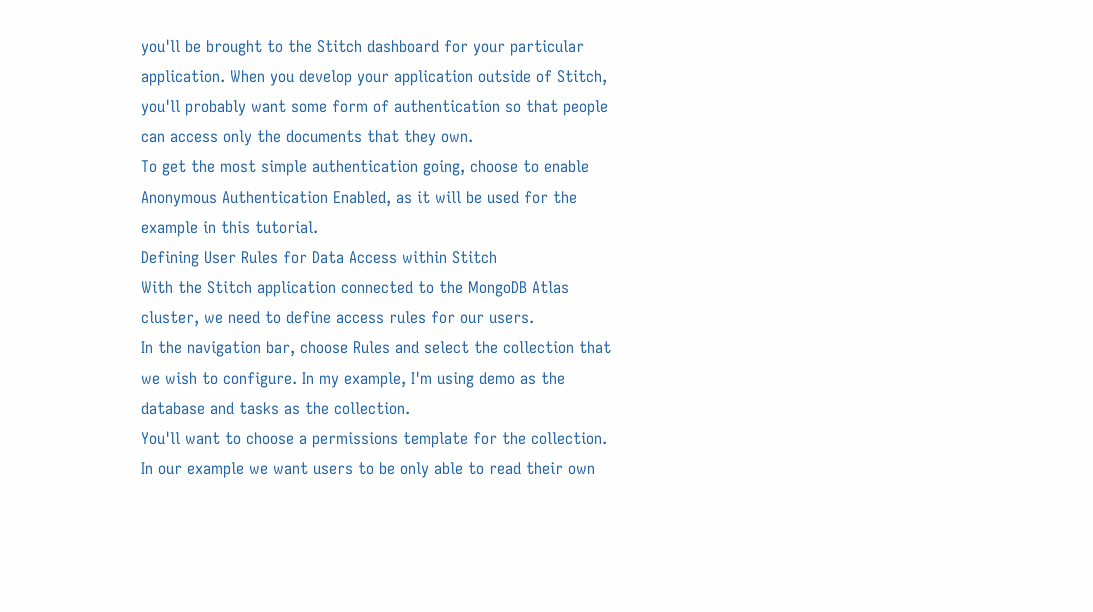you'll be brought to the Stitch dashboard for your particular application. When you develop your application outside of Stitch, you'll probably want some form of authentication so that people can access only the documents that they own.
To get the most simple authentication going, choose to enable Anonymous Authentication Enabled, as it will be used for the example in this tutorial.
Defining User Rules for Data Access within Stitch
With the Stitch application connected to the MongoDB Atlas cluster, we need to define access rules for our users.
In the navigation bar, choose Rules and select the collection that we wish to configure. In my example, I'm using demo as the database and tasks as the collection.
You'll want to choose a permissions template for the collection. In our example we want users to be only able to read their own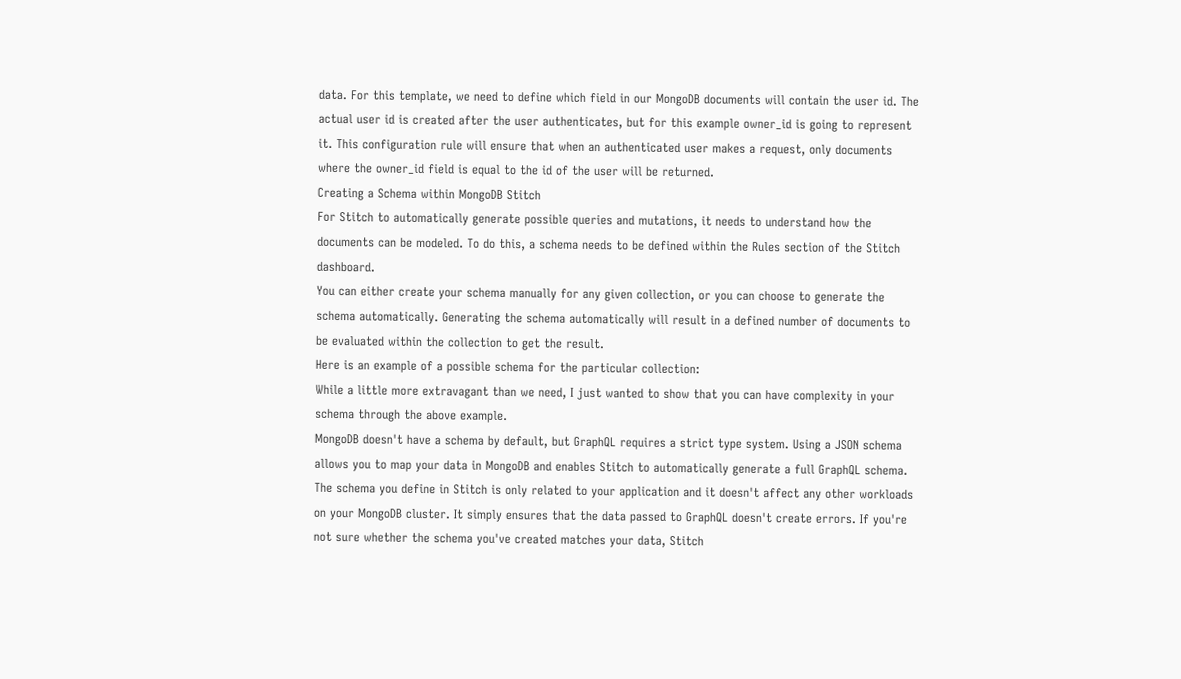data. For this template, we need to define which field in our MongoDB documents will contain the user id. The actual user id is created after the user authenticates, but for this example owner_id is going to represent it. This configuration rule will ensure that when an authenticated user makes a request, only documents where the owner_id field is equal to the id of the user will be returned.
Creating a Schema within MongoDB Stitch
For Stitch to automatically generate possible queries and mutations, it needs to understand how the documents can be modeled. To do this, a schema needs to be defined within the Rules section of the Stitch dashboard.
You can either create your schema manually for any given collection, or you can choose to generate the schema automatically. Generating the schema automatically will result in a defined number of documents to be evaluated within the collection to get the result.
Here is an example of a possible schema for the particular collection:
While a little more extravagant than we need, I just wanted to show that you can have complexity in your schema through the above example.
MongoDB doesn't have a schema by default, but GraphQL requires a strict type system. Using a JSON schema allows you to map your data in MongoDB and enables Stitch to automatically generate a full GraphQL schema. The schema you define in Stitch is only related to your application and it doesn't affect any other workloads on your MongoDB cluster. It simply ensures that the data passed to GraphQL doesn't create errors. If you're not sure whether the schema you've created matches your data, Stitch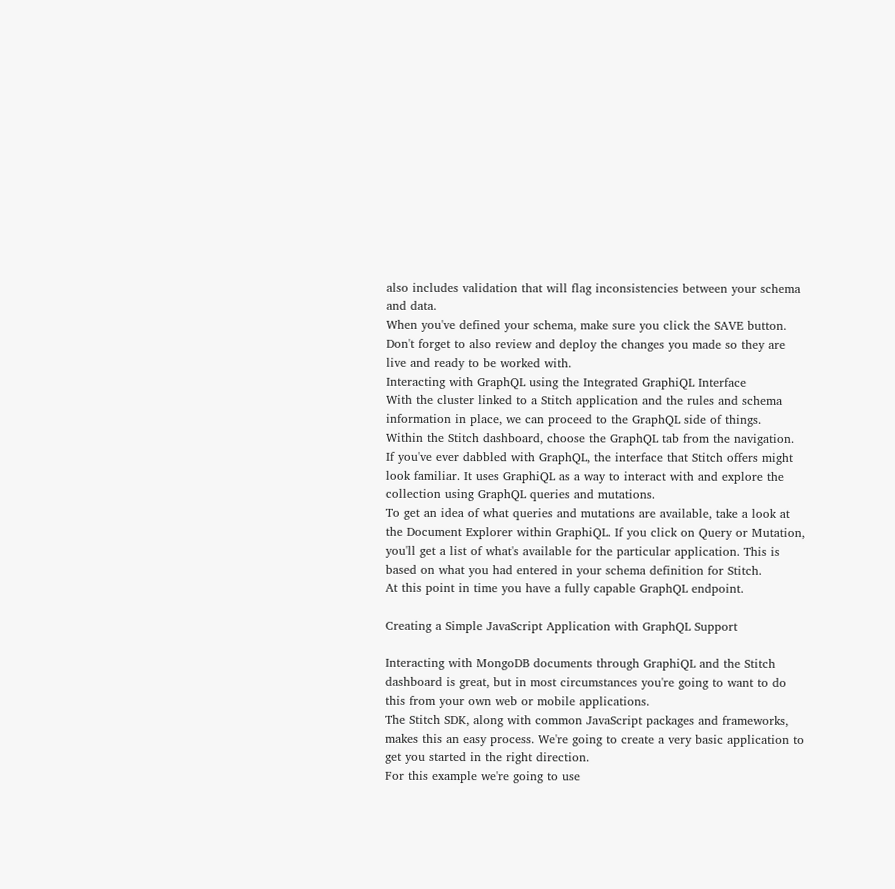also includes validation that will flag inconsistencies between your schema and data.
When you've defined your schema, make sure you click the SAVE button.
Don't forget to also review and deploy the changes you made so they are live and ready to be worked with.
Interacting with GraphQL using the Integrated GraphiQL Interface
With the cluster linked to a Stitch application and the rules and schema information in place, we can proceed to the GraphQL side of things.
Within the Stitch dashboard, choose the GraphQL tab from the navigation.
If you've ever dabbled with GraphQL, the interface that Stitch offers might look familiar. It uses GraphiQL as a way to interact with and explore the collection using GraphQL queries and mutations.
To get an idea of what queries and mutations are available, take a look at the Document Explorer within GraphiQL. If you click on Query or Mutation, you'll get a list of what's available for the particular application. This is based on what you had entered in your schema definition for Stitch.
At this point in time you have a fully capable GraphQL endpoint.

Creating a Simple JavaScript Application with GraphQL Support

Interacting with MongoDB documents through GraphiQL and the Stitch dashboard is great, but in most circumstances you're going to want to do this from your own web or mobile applications.
The Stitch SDK, along with common JavaScript packages and frameworks, makes this an easy process. We're going to create a very basic application to get you started in the right direction.
For this example we're going to use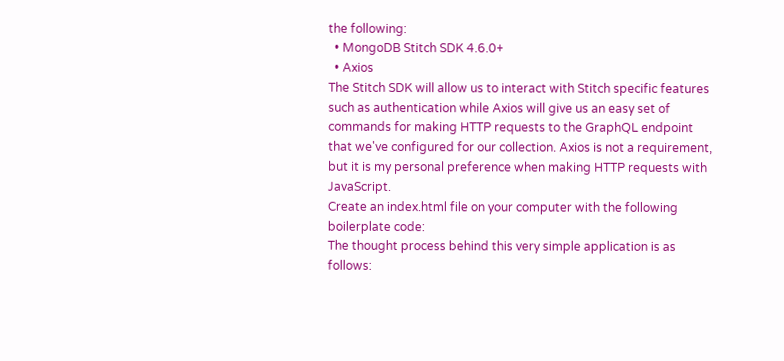the following:
  • MongoDB Stitch SDK 4.6.0+
  • Axios
The Stitch SDK will allow us to interact with Stitch specific features such as authentication while Axios will give us an easy set of commands for making HTTP requests to the GraphQL endpoint that we've configured for our collection. Axios is not a requirement, but it is my personal preference when making HTTP requests with JavaScript.
Create an index.html file on your computer with the following boilerplate code:
The thought process behind this very simple application is as follows: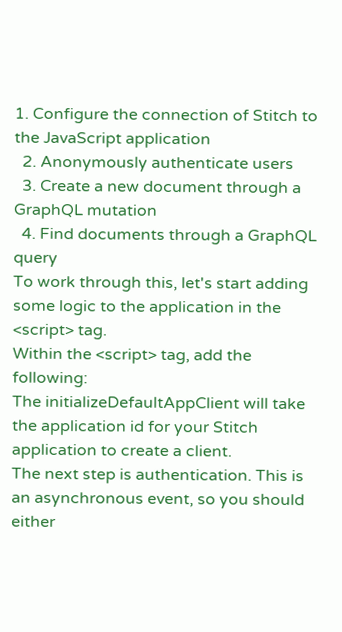1. Configure the connection of Stitch to the JavaScript application
  2. Anonymously authenticate users
  3. Create a new document through a GraphQL mutation
  4. Find documents through a GraphQL query
To work through this, let's start adding some logic to the application in the <script> tag.
Within the <script> tag, add the following:
The initializeDefaultAppClient will take the application id for your Stitch application to create a client.
The next step is authentication. This is an asynchronous event, so you should either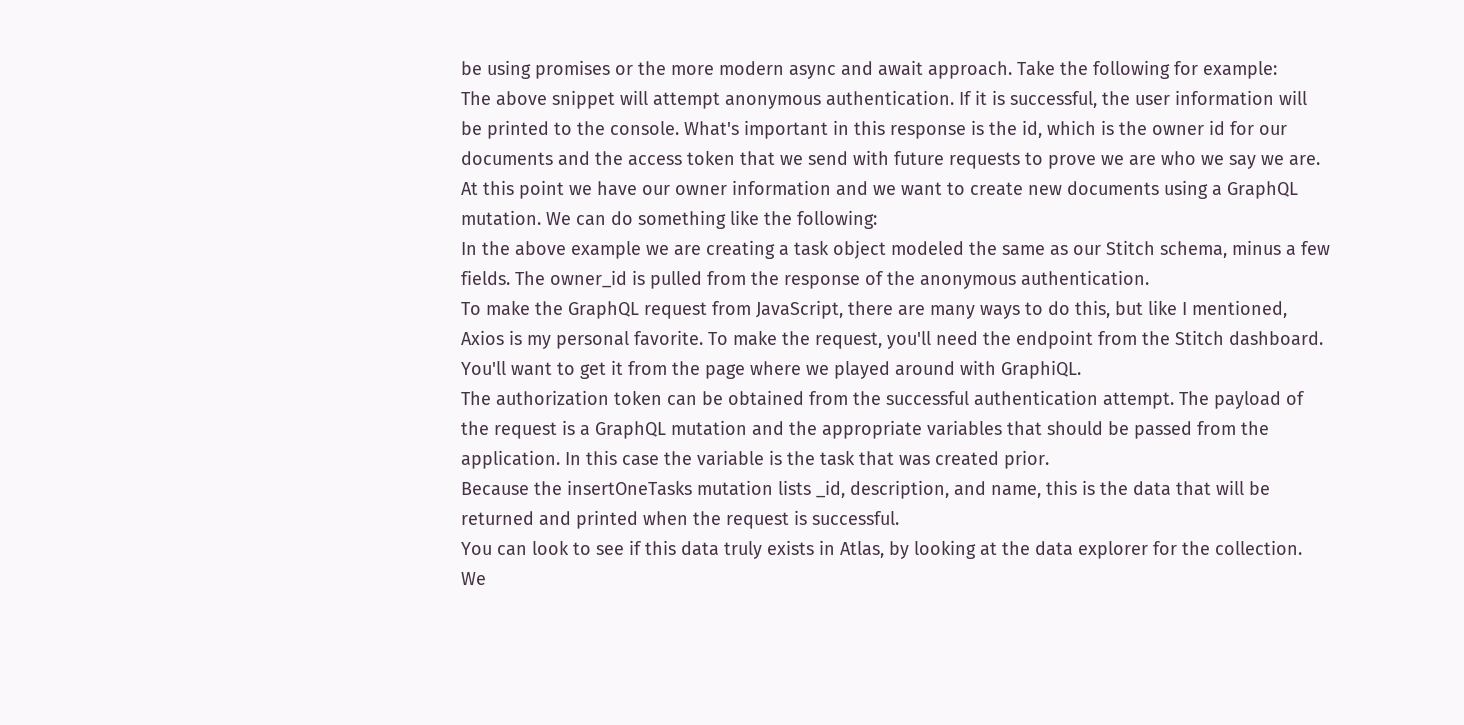be using promises or the more modern async and await approach. Take the following for example:
The above snippet will attempt anonymous authentication. If it is successful, the user information will be printed to the console. What's important in this response is the id, which is the owner id for our documents and the access token that we send with future requests to prove we are who we say we are.
At this point we have our owner information and we want to create new documents using a GraphQL mutation. We can do something like the following:
In the above example we are creating a task object modeled the same as our Stitch schema, minus a few fields. The owner_id is pulled from the response of the anonymous authentication.
To make the GraphQL request from JavaScript, there are many ways to do this, but like I mentioned, Axios is my personal favorite. To make the request, you'll need the endpoint from the Stitch dashboard. You'll want to get it from the page where we played around with GraphiQL.
The authorization token can be obtained from the successful authentication attempt. The payload of the request is a GraphQL mutation and the appropriate variables that should be passed from the application. In this case the variable is the task that was created prior.
Because the insertOneTasks mutation lists _id, description, and name, this is the data that will be returned and printed when the request is successful.
You can look to see if this data truly exists in Atlas, by looking at the data explorer for the collection. We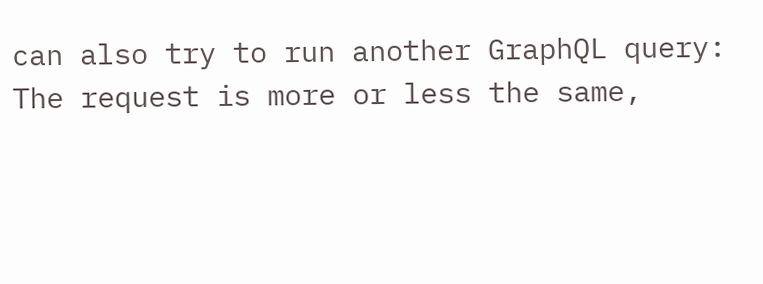can also try to run another GraphQL query:
The request is more or less the same,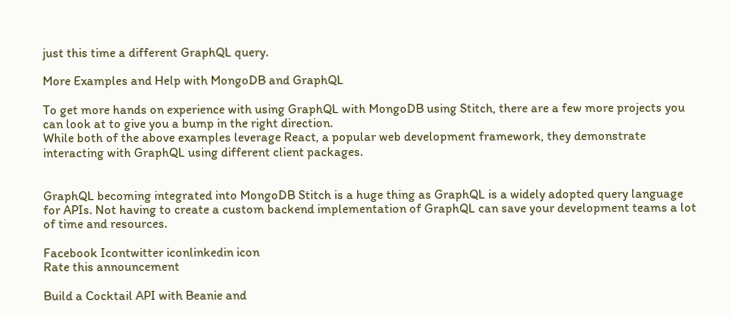just this time a different GraphQL query.

More Examples and Help with MongoDB and GraphQL

To get more hands on experience with using GraphQL with MongoDB using Stitch, there are a few more projects you can look at to give you a bump in the right direction.
While both of the above examples leverage React, a popular web development framework, they demonstrate interacting with GraphQL using different client packages.


GraphQL becoming integrated into MongoDB Stitch is a huge thing as GraphQL is a widely adopted query language for APIs. Not having to create a custom backend implementation of GraphQL can save your development teams a lot of time and resources.

Facebook Icontwitter iconlinkedin icon
Rate this announcement

Build a Cocktail API with Beanie and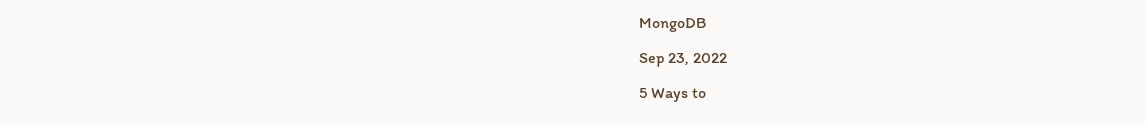MongoDB

Sep 23, 2022

5 Ways to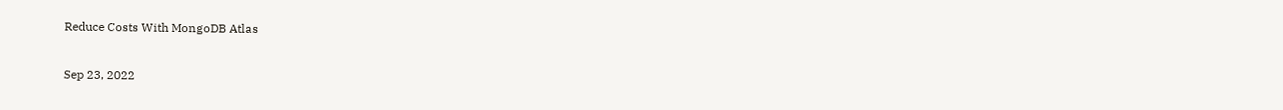Reduce Costs With MongoDB Atlas

Sep 23, 2022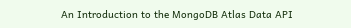An Introduction to the MongoDB Atlas Data API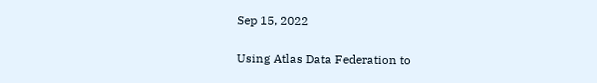Sep 15, 2022

Using Atlas Data Federation to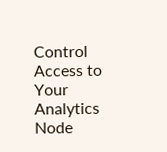Control Access to Your Analytics Node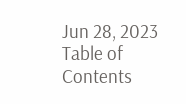Jun 28, 2023
Table of Contents